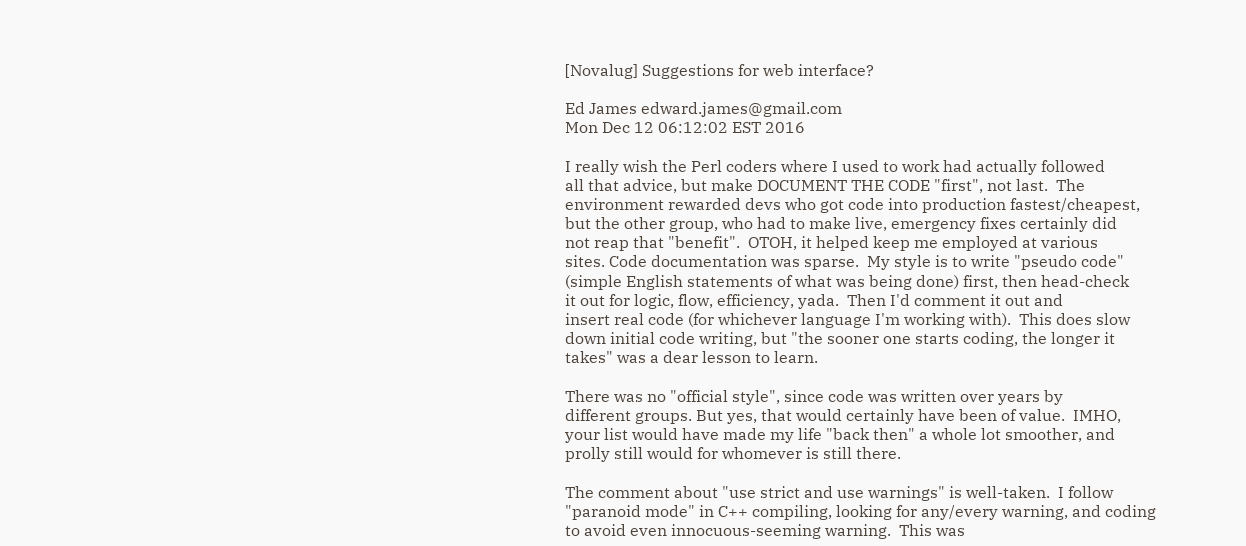[Novalug] Suggestions for web interface?

Ed James edward.james@gmail.com
Mon Dec 12 06:12:02 EST 2016

I really wish the Perl coders where I used to work had actually followed
all that advice, but make DOCUMENT THE CODE "first", not last.  The
environment rewarded devs who got code into production fastest/cheapest,
but the other group, who had to make live, emergency fixes certainly did
not reap that "benefit".  OTOH, it helped keep me employed at various
sites. Code documentation was sparse.  My style is to write "pseudo code"
(simple English statements of what was being done) first, then head-check
it out for logic, flow, efficiency, yada.  Then I'd comment it out and
insert real code (for whichever language I'm working with).  This does slow
down initial code writing, but "the sooner one starts coding, the longer it
takes" was a dear lesson to learn.

There was no "official style", since code was written over years by
different groups. But yes, that would certainly have been of value.  IMHO,
your list would have made my life "back then" a whole lot smoother, and
prolly still would for whomever is still there.

The comment about "use strict and use warnings" is well-taken.  I follow
"paranoid mode" in C++ compiling, looking for any/every warning, and coding
to avoid even innocuous-seeming warning.  This was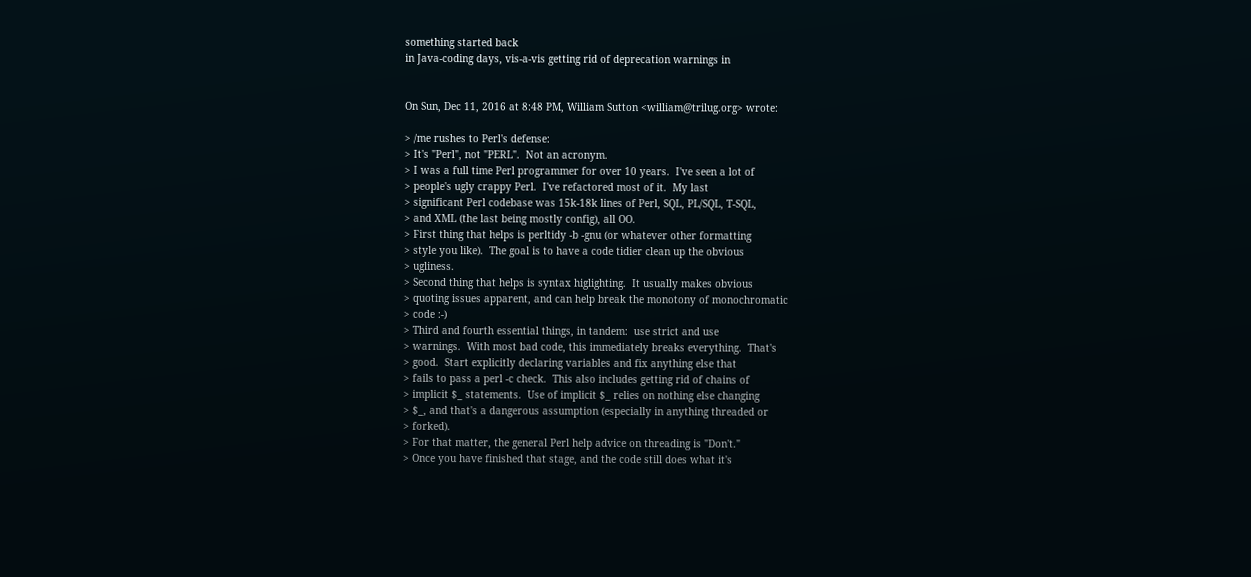something started back
in Java-coding days, vis-a-vis getting rid of deprecation warnings in


On Sun, Dec 11, 2016 at 8:48 PM, William Sutton <william@trilug.org> wrote:

> /me rushes to Perl's defense:
> It's "Perl", not "PERL".  Not an acronym.
> I was a full time Perl programmer for over 10 years.  I've seen a lot of
> people's ugly crappy Perl.  I've refactored most of it.  My last
> significant Perl codebase was 15k-18k lines of Perl, SQL, PL/SQL, T-SQL,
> and XML (the last being mostly config), all OO.
> First thing that helps is perltidy -b -gnu (or whatever other formatting
> style you like).  The goal is to have a code tidier clean up the obvious
> ugliness.
> Second thing that helps is syntax higlighting.  It usually makes obvious
> quoting issues apparent, and can help break the monotony of monochromatic
> code :-)
> Third and fourth essential things, in tandem:  use strict and use
> warnings.  With most bad code, this immediately breaks everything.  That's
> good.  Start explicitly declaring variables and fix anything else that
> fails to pass a perl -c check.  This also includes getting rid of chains of
> implicit $_ statements.  Use of implicit $_ relies on nothing else changing
> $_, and that's a dangerous assumption (especially in anything threaded or
> forked).
> For that matter, the general Perl help advice on threading is "Don't."
> Once you have finished that stage, and the code still does what it's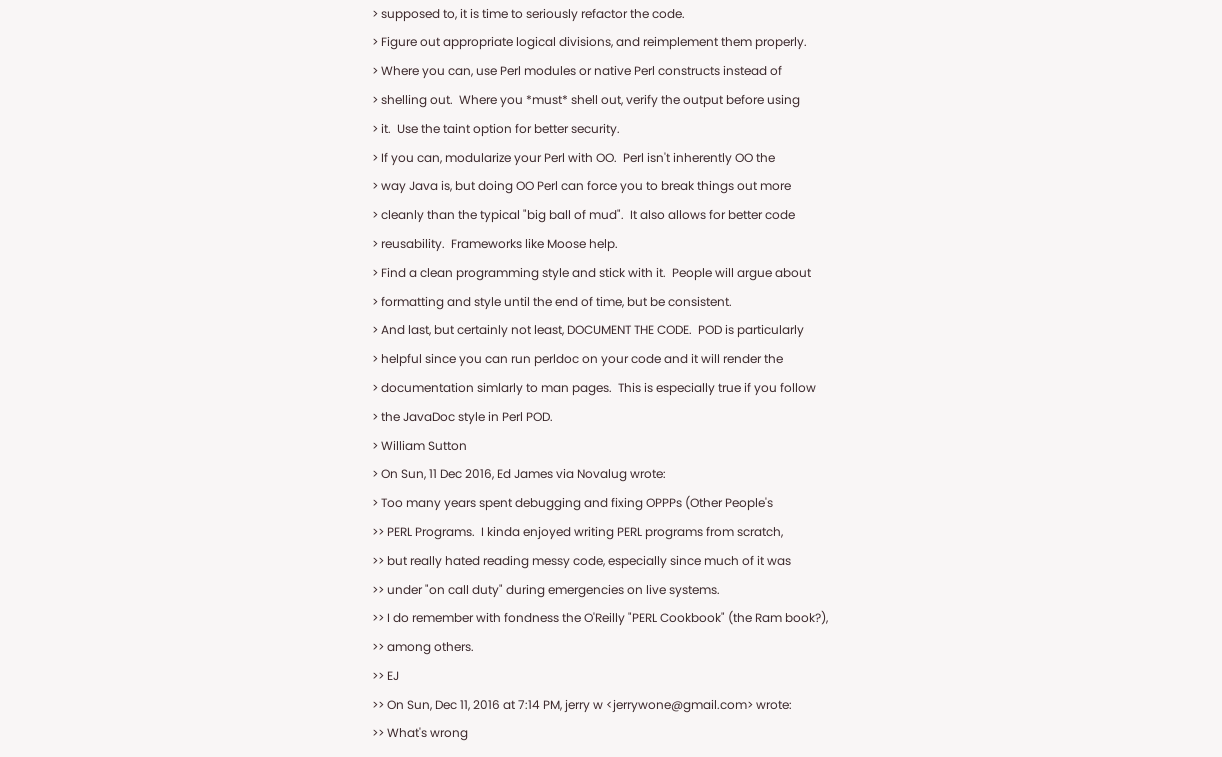> supposed to, it is time to seriously refactor the code.
> Figure out appropriate logical divisions, and reimplement them properly.
> Where you can, use Perl modules or native Perl constructs instead of
> shelling out.  Where you *must* shell out, verify the output before using
> it.  Use the taint option for better security.
> If you can, modularize your Perl with OO.  Perl isn't inherently OO the
> way Java is, but doing OO Perl can force you to break things out more
> cleanly than the typical "big ball of mud".  It also allows for better code
> reusability.  Frameworks like Moose help.
> Find a clean programming style and stick with it.  People will argue about
> formatting and style until the end of time, but be consistent.
> And last, but certainly not least, DOCUMENT THE CODE.  POD is particularly
> helpful since you can run perldoc on your code and it will render the
> documentation simlarly to man pages.  This is especially true if you follow
> the JavaDoc style in Perl POD.
> William Sutton
> On Sun, 11 Dec 2016, Ed James via Novalug wrote:
> Too many years spent debugging and fixing OPPPs (Other People's
>> PERL Programs.  I kinda enjoyed writing PERL programs from scratch,
>> but really hated reading messy code, especially since much of it was
>> under "on call duty" during emergencies on live systems.
>> I do remember with fondness the O'Reilly "PERL Cookbook" (the Ram book?),
>> among others.
>> EJ
>> On Sun, Dec 11, 2016 at 7:14 PM, jerry w <jerrywone@gmail.com> wrote:
>> What's wrong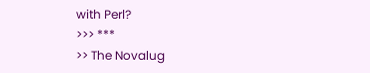with Perl?
>>> ***
>> The Novalug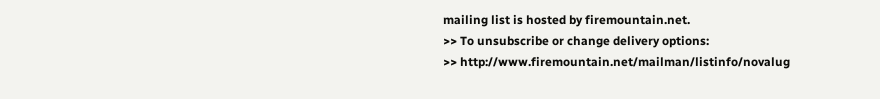mailing list is hosted by firemountain.net.
>> To unsubscribe or change delivery options:
>> http://www.firemountain.net/mailman/listinfo/novalug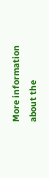More information about the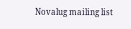Novalug mailing list